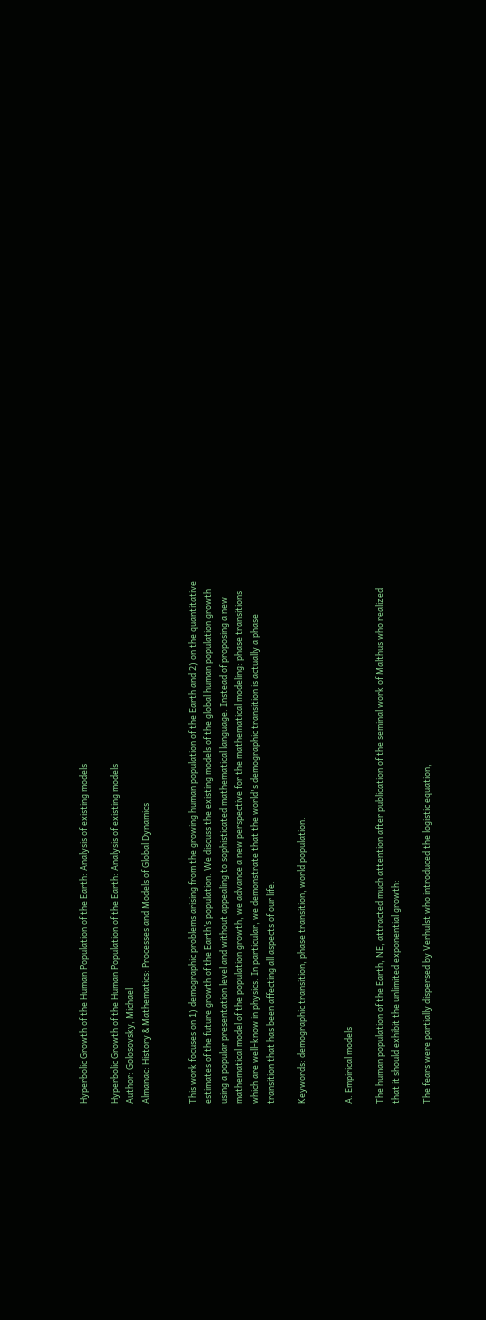Hyperbolic Growth of the Human Population of the Earth: Analysis of existing models

Hyperbolic Growth of the Human Population of the Earth: Analysis of existing models
Author: Golosovsky, Michael
Almanac: History & Mathematics: Processes and Models of Global Dynamics


This work focuses on 1) demographic problems arising from the growing human population of the Earth and 2) on the quantitative estimates of the future growth of the Earth’s population. We discuss the existing models of the global human population growth using a popular presentation level and without appealing to sophisticated mathematical language. Instead of proposing a new mathematical model of the population growth, we advance a new perspective for the mathematical modeling: phase transitions which are well-know in physics. In particular, we demonstrate that the world's demographic transition is actually a phase transition that has been affecting all aspects of our life.

Keywords: demographic transition, phase transition, world population.


A. Empirical models

The human population of the Earth, NE, attracted much attention after publication of the seminal work of Malthus who realized that it should exhibit the unlimited exponential growth:

The fears were partially dispersed by Verhulst who introduced the logistic equation,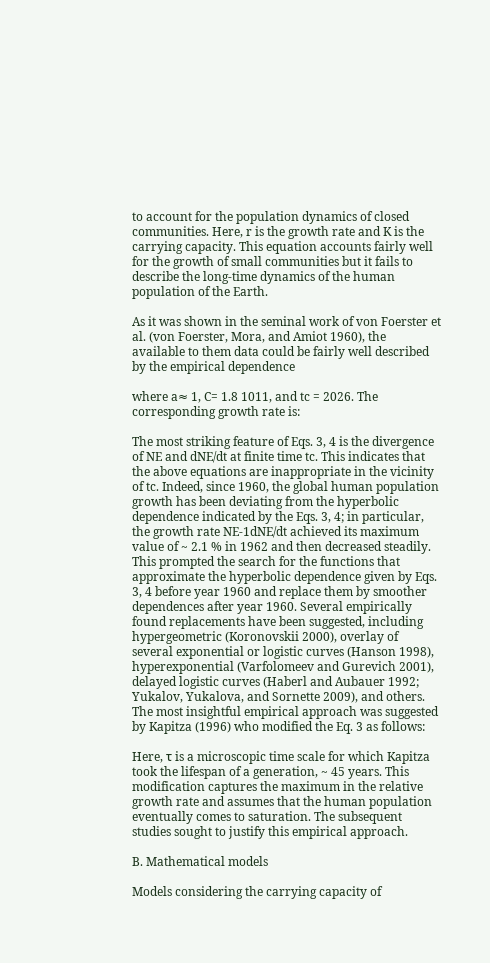to account for the population dynamics of closed communities. Here, r is the growth rate and K is the carrying capacity. This equation accounts fairly well for the growth of small communities but it fails to describe the long-time dynamics of the human population of the Earth.

As it was shown in the seminal work of von Foerster et al. (von Foerster, Mora, and Amiot 1960), the available to them data could be fairly well described by the empirical dependence

where a≈ 1, C= 1.8 1011, and tc = 2026. The corresponding growth rate is:

The most striking feature of Eqs. 3, 4 is the divergence of NE and dNE/dt at finite time tc. This indicates that the above equations are inappropriate in the vicinity of tc. Indeed, since 1960, the global human population growth has been deviating from the hyperbolic dependence indicated by the Eqs. 3, 4; in particular, the growth rate NE-1dNE/dt achieved its maximum value of ~ 2.1 % in 1962 and then decreased steadily. This prompted the search for the functions that approximate the hyperbolic dependence given by Eqs. 3, 4 before year 1960 and replace them by smoother dependences after year 1960. Several empirically found replacements have been suggested, including hypergeometric (Koronovskii 2000), overlay of several exponential or logistic curves (Hanson 1998), hyperexponential (Varfolomeev and Gurevich 2001), delayed logistic curves (Haberl and Aubauer 1992; Yukalov, Yukalova, and Sornette 2009), and others. The most insightful empirical approach was suggested by Kapitza (1996) who modified the Eq. 3 as follows:

Here, τ is a microscopic time scale for which Kapitza took the lifespan of a generation, ~ 45 years. This modification captures the maximum in the relative growth rate and assumes that the human population eventually comes to saturation. The subsequent studies sought to justify this empirical approach.

B. Mathematical models

Models considering the carrying capacity of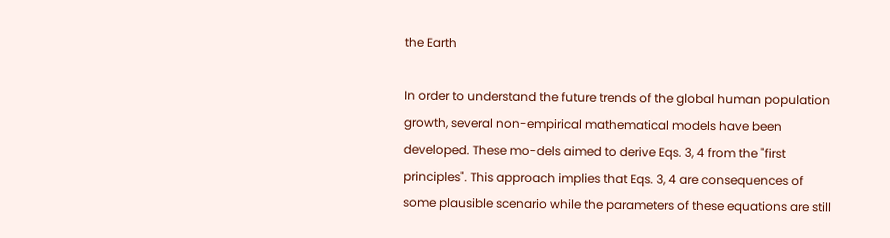the Earth

In order to understand the future trends of the global human population growth, several non-empirical mathematical models have been developed. These mo-dels aimed to derive Eqs. 3, 4 from the "first principles". This approach implies that Eqs. 3, 4 are consequences of some plausible scenario while the parameters of these equations are still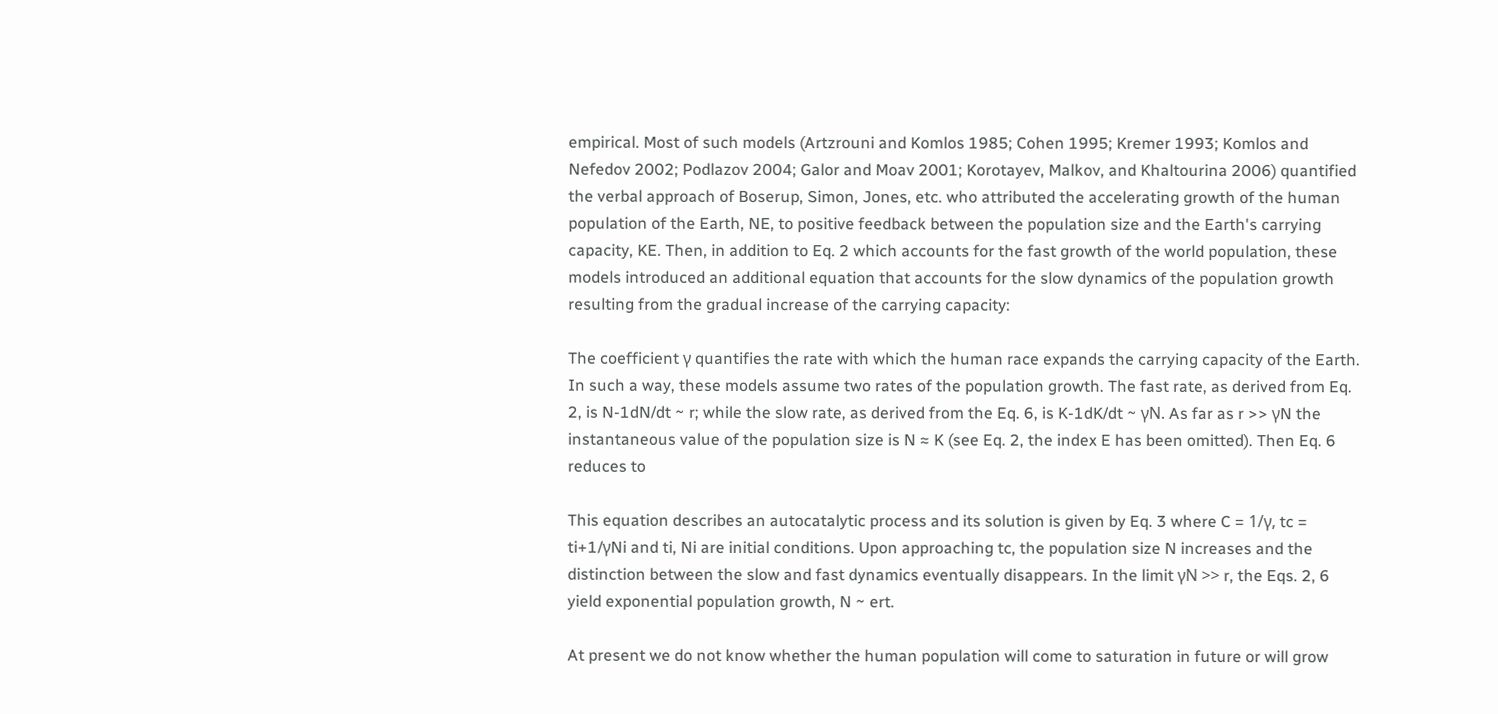empirical. Most of such models (Artzrouni and Komlos 1985; Cohen 1995; Kremer 1993; Komlos and Nefedov 2002; Podlazov 2004; Galor and Moav 2001; Korotayev, Malkov, and Khaltourina 2006) quantified the verbal approach of Boserup, Simon, Jones, etc. who attributed the accelerating growth of the human population of the Earth, NE, to positive feedback between the population size and the Earth's carrying capacity, KE. Then, in addition to Eq. 2 which accounts for the fast growth of the world population, these models introduced an additional equation that accounts for the slow dynamics of the population growth resulting from the gradual increase of the carrying capacity:

The coefficient γ quantifies the rate with which the human race expands the carrying capacity of the Earth. In such a way, these models assume two rates of the population growth. The fast rate, as derived from Eq. 2, is N-1dN/dt ~ r; while the slow rate, as derived from the Eq. 6, is K-1dK/dt ~ γN. As far as r >> γN the instantaneous value of the population size is N ≈ K (see Eq. 2, the index E has been omitted). Then Eq. 6 reduces to

This equation describes an autocatalytic process and its solution is given by Eq. 3 where C = 1/γ, tc = ti+1/γNi and ti, Ni are initial conditions. Upon approaching tc, the population size N increases and the distinction between the slow and fast dynamics eventually disappears. In the limit γN >> r, the Eqs. 2, 6 yield exponential population growth, N ~ ert.

At present we do not know whether the human population will come to saturation in future or will grow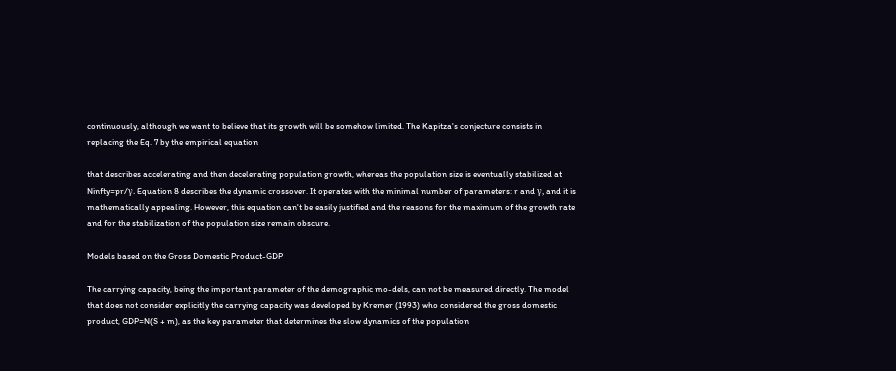continuously, although we want to believe that its growth will be somehow limited. The Kapitza's conjecture consists in replacing the Eq. 7 by the empirical equation

that describes accelerating and then decelerating population growth, whereas the population size is eventually stabilized at Ninfty=pr/γ. Equation 8 describes the dynamic crossover. It operates with the minimal number of parameters: r and γ, and it is mathematically appealing. However, this equation can't be easily justified and the reasons for the maximum of the growth rate and for the stabilization of the population size remain obscure.

Models based on the Gross Domestic Product-GDP

The carrying capacity, being the important parameter of the demographic mo-dels, can not be measured directly. The model that does not consider explicitly the carrying capacity was developed by Kremer (1993) who considered the gross domestic product, GDP=N(S + m), as the key parameter that determines the slow dynamics of the population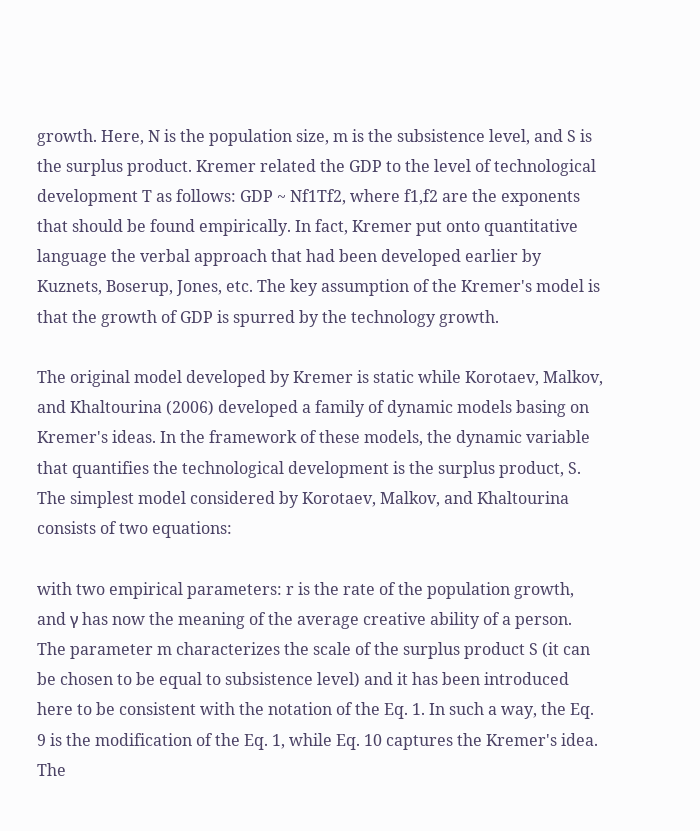growth. Here, N is the population size, m is the subsistence level, and S is the surplus product. Kremer related the GDP to the level of technological development T as follows: GDP ~ Nf1Tf2, where f1,f2 are the exponents that should be found empirically. In fact, Kremer put onto quantitative language the verbal approach that had been developed earlier by Kuznets, Boserup, Jones, etc. The key assumption of the Kremer's model is that the growth of GDP is spurred by the technology growth.

The original model developed by Kremer is static while Korotaev, Malkov, and Khaltourina (2006) developed a family of dynamic models basing on Kremer's ideas. In the framework of these models, the dynamic variable that quantifies the technological development is the surplus product, S. The simplest model considered by Korotaev, Malkov, and Khaltourina consists of two equations:

with two empirical parameters: r is the rate of the population growth, and γ has now the meaning of the average creative ability of a person. The parameter m characterizes the scale of the surplus product S (it can be chosen to be equal to subsistence level) and it has been introduced here to be consistent with the notation of the Eq. 1. In such a way, the Eq. 9 is the modification of the Eq. 1, while Eq. 10 captures the Kremer's idea. The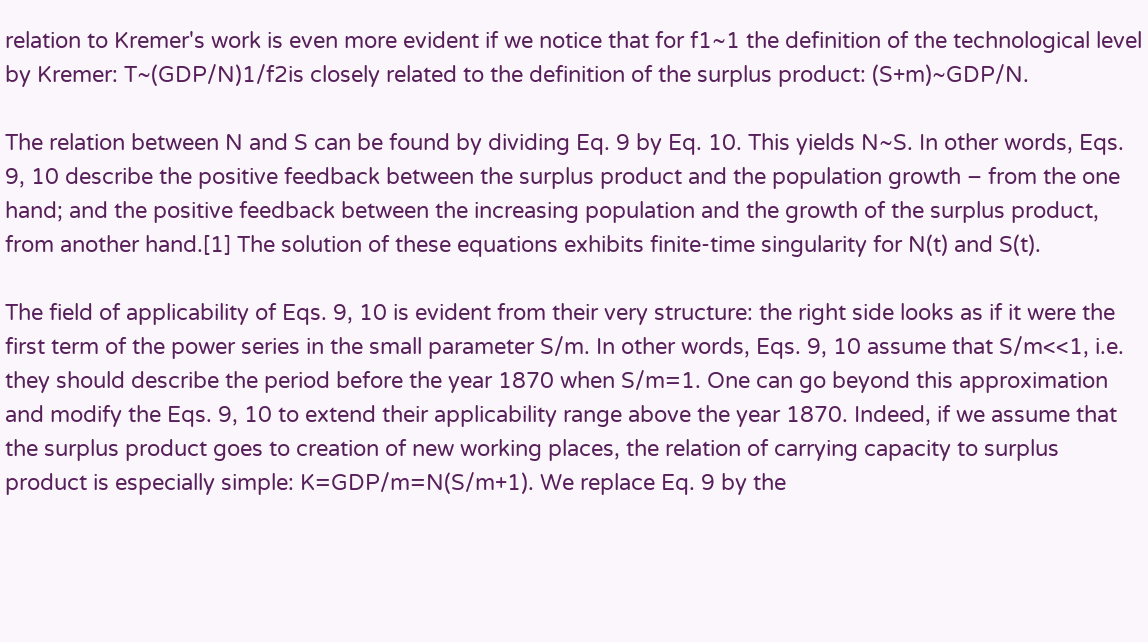relation to Kremer's work is even more evident if we notice that for f1~1 the definition of the technological level by Kremer: T~(GDP/N)1/f2is closely related to the definition of the surplus product: (S+m)~GDP/N.

The relation between N and S can be found by dividing Eq. 9 by Eq. 10. This yields N~S. In other words, Eqs. 9, 10 describe the positive feedback between the surplus product and the population growth – from the one hand; and the positive feedback between the increasing population and the growth of the surplus product, from another hand.[1] The solution of these equations exhibits finite-time singularity for N(t) and S(t).

The field of applicability of Eqs. 9, 10 is evident from their very structure: the right side looks as if it were the first term of the power series in the small parameter S/m. In other words, Eqs. 9, 10 assume that S/m<<1, i.e. they should describe the period before the year 1870 when S/m=1. One can go beyond this approximation and modify the Eqs. 9, 10 to extend their applicability range above the year 1870. Indeed, if we assume that the surplus product goes to creation of new working places, the relation of carrying capacity to surplus product is especially simple: K=GDP/m=N(S/m+1). We replace Eq. 9 by the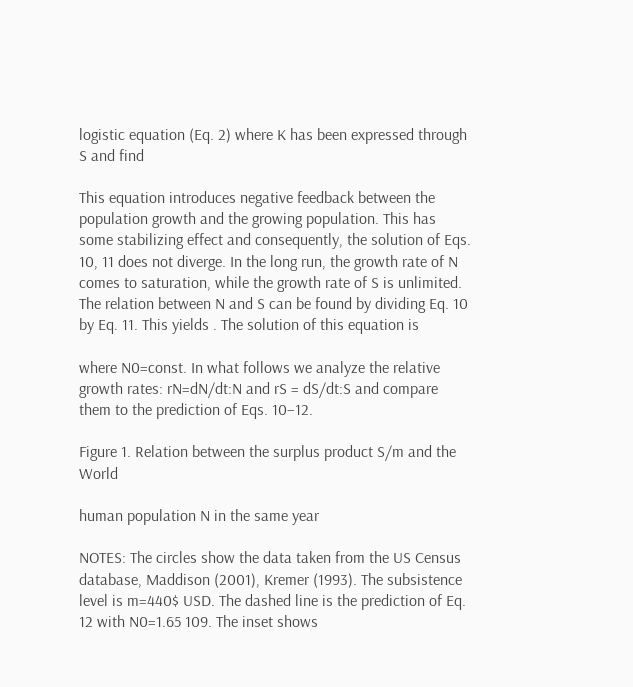logistic equation (Eq. 2) where K has been expressed through S and find

This equation introduces negative feedback between the population growth and the growing population. This has some stabilizing effect and consequently, the solution of Eqs. 10, 11 does not diverge. In the long run, the growth rate of N comes to saturation, while the growth rate of S is unlimited. The relation between N and S can be found by dividing Eq. 10 by Eq. 11. This yields . The solution of this equation is

where N0=const. In what follows we analyze the relative growth rates: rN=dN/dt:N and rS = dS/dt:S and compare them to the prediction of Eqs. 10–12.

Figure 1. Relation between the surplus product S/m and the World

human population N in the same year

NOTES: The circles show the data taken from the US Census database, Maddison (2001), Kremer (1993). The subsistence level is m=440$ USD. The dashed line is the prediction of Eq. 12 with N0=1.65 109. The inset shows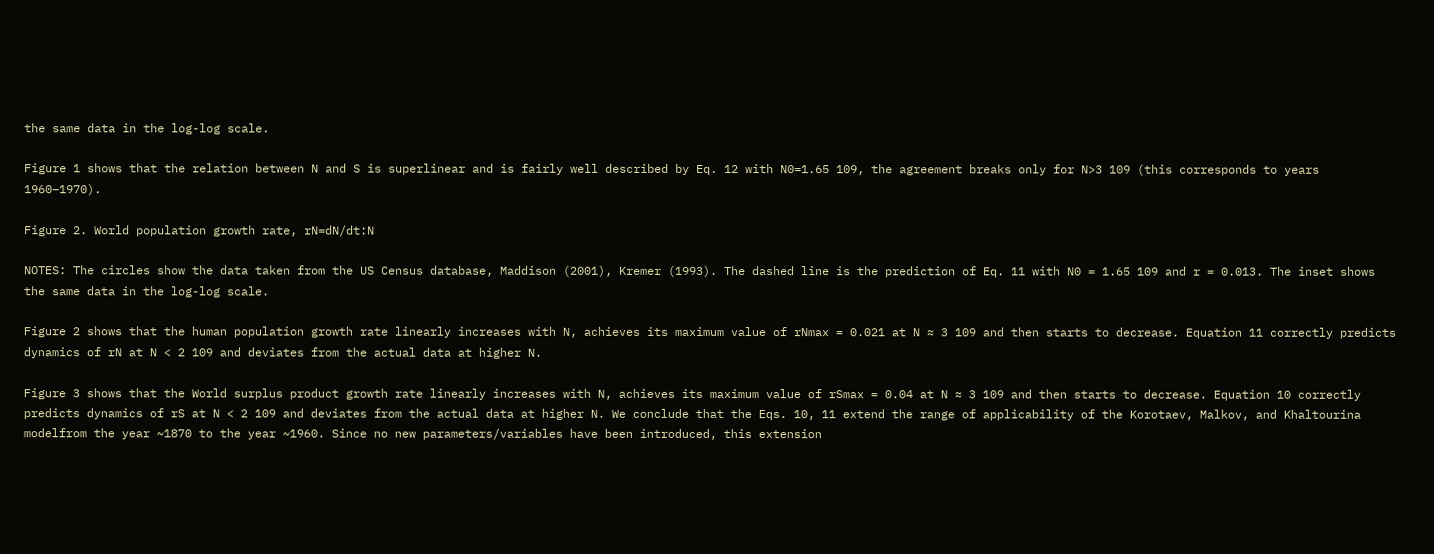the same data in the log-log scale.

Figure 1 shows that the relation between N and S is superlinear and is fairly well described by Eq. 12 with N0=1.65 109, the agreement breaks only for N>3 109 (this corresponds to years 1960–1970).

Figure 2. World population growth rate, rN=dN/dt:N

NOTES: The circles show the data taken from the US Census database, Maddison (2001), Kremer (1993). The dashed line is the prediction of Eq. 11 with N0 = 1.65 109 and r = 0.013. The inset shows the same data in the log-log scale.

Figure 2 shows that the human population growth rate linearly increases with N, achieves its maximum value of rNmax = 0.021 at N ≈ 3 109 and then starts to decrease. Equation 11 correctly predicts dynamics of rN at N < 2 109 and deviates from the actual data at higher N.

Figure 3 shows that the World surplus product growth rate linearly increases with N, achieves its maximum value of rSmax = 0.04 at N ≈ 3 109 and then starts to decrease. Equation 10 correctly predicts dynamics of rS at N < 2 109 and deviates from the actual data at higher N. We conclude that the Eqs. 10, 11 extend the range of applicability of the Korotaev, Malkov, and Khaltourina modelfrom the year ~1870 to the year ~1960. Since no new parameters/variables have been introduced, this extension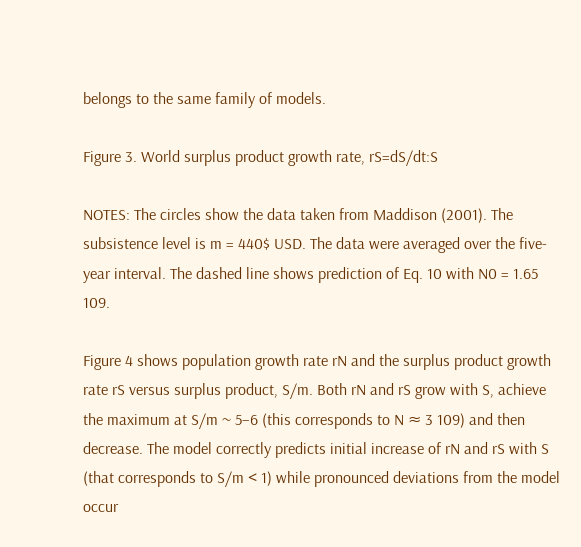belongs to the same family of models.

Figure 3. World surplus product growth rate, rS=dS/dt:S

NOTES: The circles show the data taken from Maddison (2001). The subsistence level is m = 440$ USD. The data were averaged over the five-year interval. The dashed line shows prediction of Eq. 10 with N0 = 1.65 109.

Figure 4 shows population growth rate rN and the surplus product growth rate rS versus surplus product, S/m. Both rN and rS grow with S, achieve the maximum at S/m ~ 5−6 (this corresponds to N ≈ 3 109) and then decrease. The model correctly predicts initial increase of rN and rS with S (that corresponds to S/m < 1) while pronounced deviations from the model occur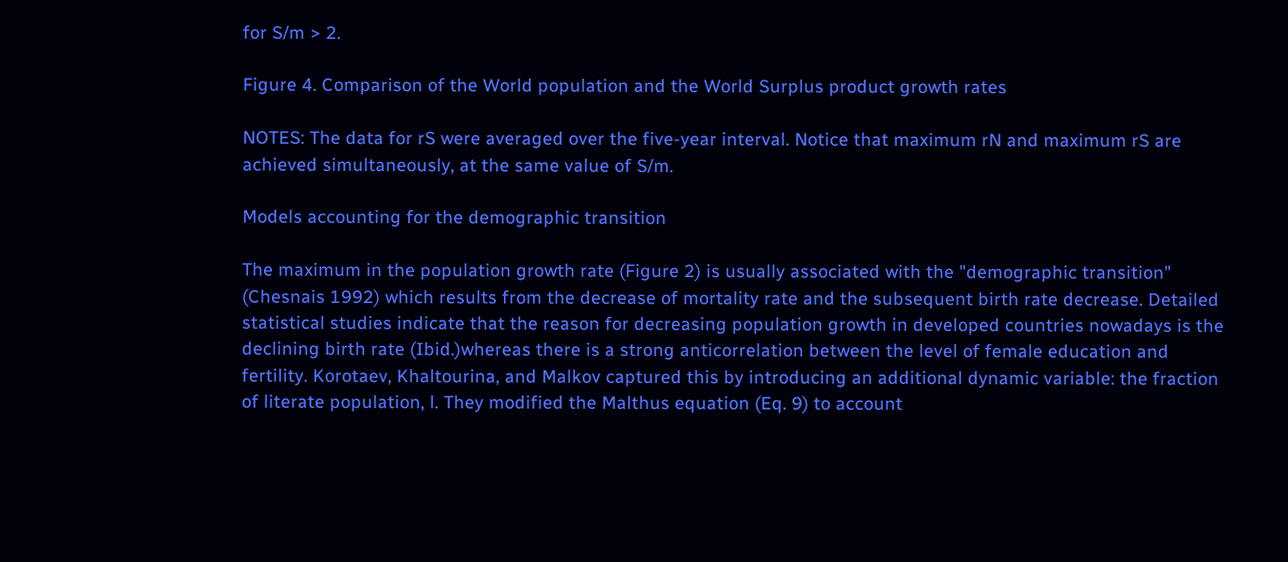for S/m > 2.

Figure 4. Comparison of the World population and the World Surplus product growth rates

NOTES: The data for rS were averaged over the five-year interval. Notice that maximum rN and maximum rS are achieved simultaneously, at the same value of S/m.

Models accounting for the demographic transition

The maximum in the population growth rate (Figure 2) is usually associated with the "demographic transition" (Chesnais 1992) which results from the decrease of mortality rate and the subsequent birth rate decrease. Detailed statistical studies indicate that the reason for decreasing population growth in developed countries nowadays is the declining birth rate (Ibid.)whereas there is a strong anticorrelation between the level of female education and fertility. Korotaev, Khaltourina, and Malkov captured this by introducing an additional dynamic variable: the fraction of literate population, l. They modified the Malthus equation (Eq. 9) to account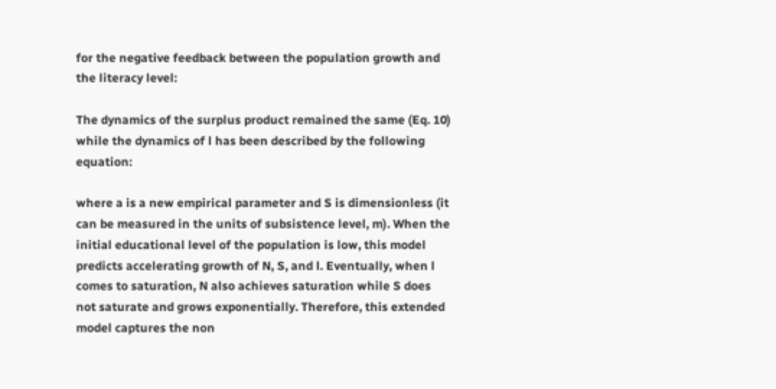for the negative feedback between the population growth and the literacy level:

The dynamics of the surplus product remained the same (Eq. 10) while the dynamics of l has been described by the following equation:

where a is a new empirical parameter and S is dimensionless (it can be measured in the units of subsistence level, m). When the initial educational level of the population is low, this model predicts accelerating growth of N, S, and l. Eventually, when l comes to saturation, N also achieves saturation while S does not saturate and grows exponentially. Therefore, this extended model captures the non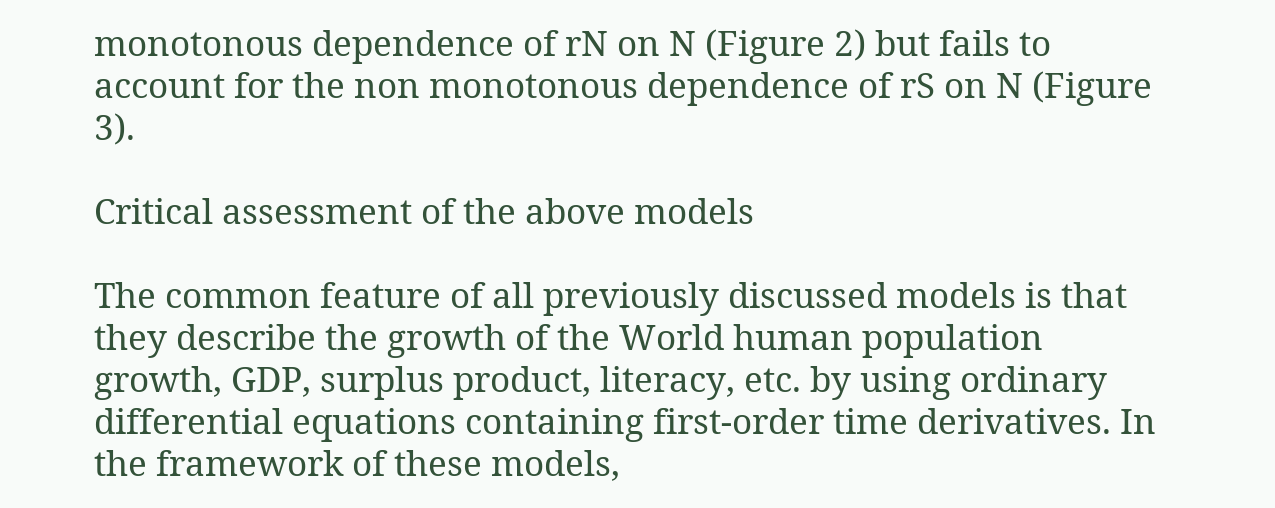monotonous dependence of rN on N (Figure 2) but fails to account for the non monotonous dependence of rS on N (Figure 3).

Critical assessment of the above models

The common feature of all previously discussed models is that they describe the growth of the World human population growth, GDP, surplus product, literacy, etc. by using ordinary differential equations containing first-order time derivatives. In the framework of these models,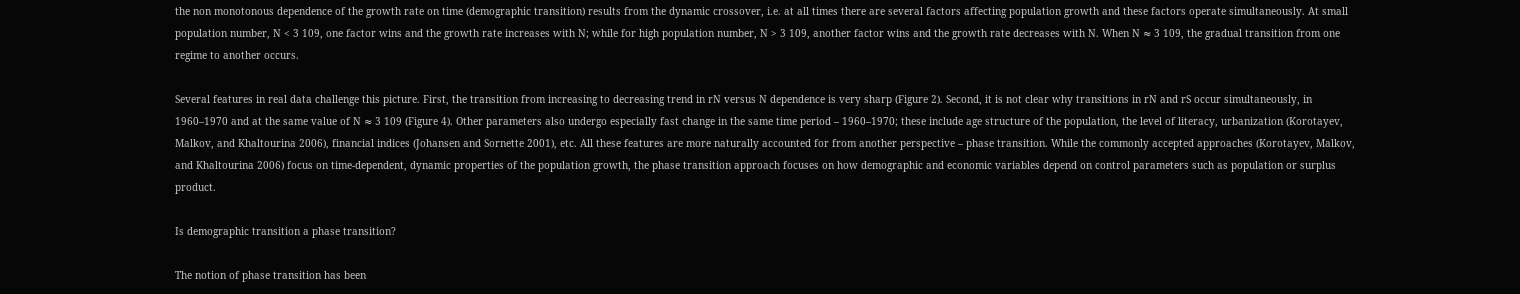the non monotonous dependence of the growth rate on time (demographic transition) results from the dynamic crossover, i.e. at all times there are several factors affecting population growth and these factors operate simultaneously. At small population number, N < 3 109, one factor wins and the growth rate increases with N; while for high population number, N > 3 109, another factor wins and the growth rate decreases with N. When N ≈ 3 109, the gradual transition from one regime to another occurs.

Several features in real data challenge this picture. First, the transition from increasing to decreasing trend in rN versus N dependence is very sharp (Figure 2). Second, it is not clear why transitions in rN and rS occur simultaneously, in 1960–1970 and at the same value of N ≈ 3 109 (Figure 4). Other parameters also undergo especially fast change in the same time period – 1960–1970; these include age structure of the population, the level of literacy, urbanization (Korotayev, Malkov, and Khaltourina 2006), financial indices (Johansen and Sornette 2001), etc. All these features are more naturally accounted for from another perspective – phase transition. While the commonly accepted approaches (Korotayev, Malkov, and Khaltourina 2006) focus on time-dependent, dynamic properties of the population growth, the phase transition approach focuses on how demographic and economic variables depend on control parameters such as population or surplus product.

Is demographic transition a phase transition?

The notion of phase transition has been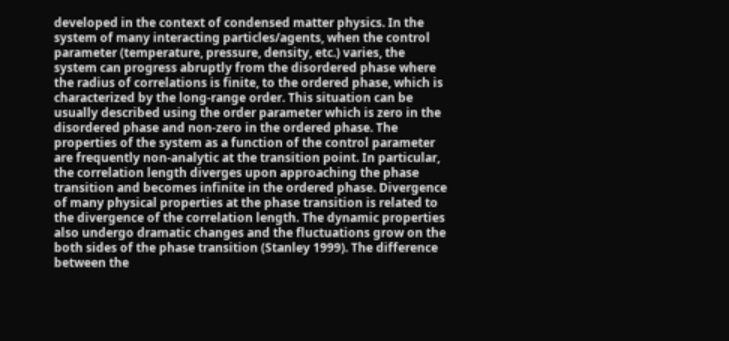developed in the context of condensed matter physics. In the system of many interacting particles/agents, when the control parameter (temperature, pressure, density, etc.) varies, the system can progress abruptly from the disordered phase where the radius of correlations is finite, to the ordered phase, which is characterized by the long-range order. This situation can be usually described using the order parameter which is zero in the disordered phase and non-zero in the ordered phase. The properties of the system as a function of the control parameter are frequently non-analytic at the transition point. In particular, the correlation length diverges upon approaching the phase transition and becomes infinite in the ordered phase. Divergence of many physical properties at the phase transition is related to the divergence of the correlation length. The dynamic properties also undergo dramatic changes and the fluctuations grow on the both sides of the phase transition (Stanley 1999). The difference between the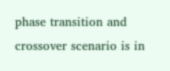phase transition and crossover scenario is in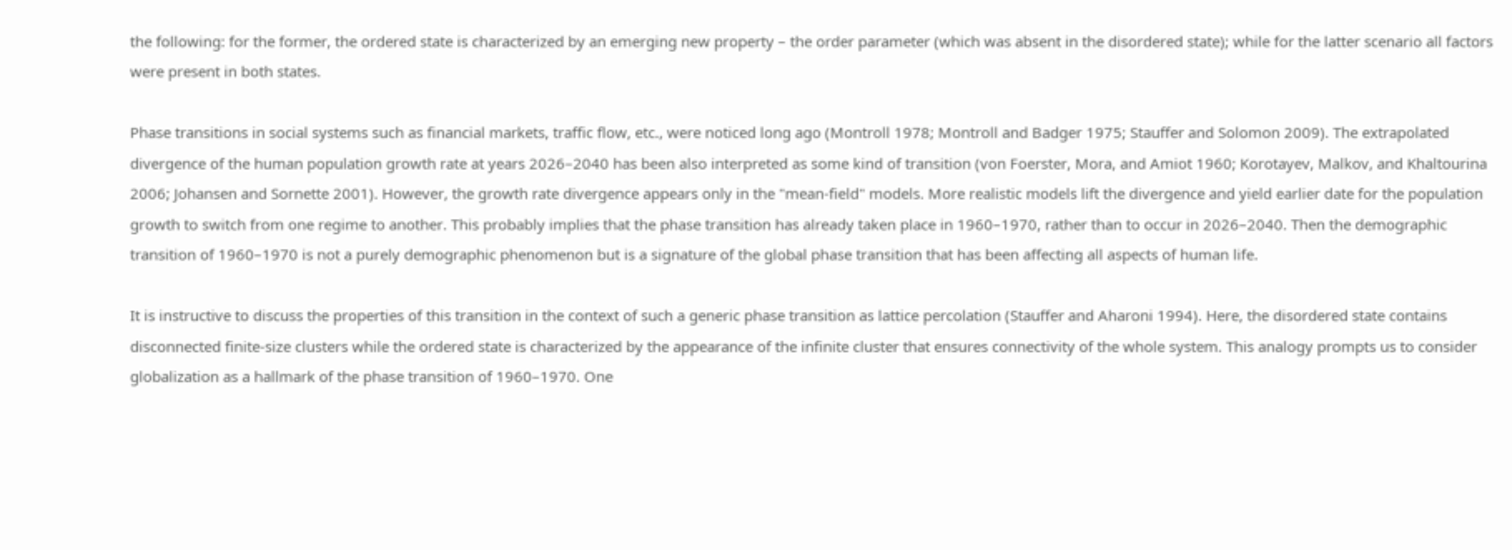the following: for the former, the ordered state is characterized by an emerging new property – the order parameter (which was absent in the disordered state); while for the latter scenario all factors were present in both states.

Phase transitions in social systems such as financial markets, traffic flow, etc., were noticed long ago (Montroll 1978; Montroll and Badger 1975; Stauffer and Solomon 2009). The extrapolated divergence of the human population growth rate at years 2026–2040 has been also interpreted as some kind of transition (von Foerster, Mora, and Amiot 1960; Korotayev, Malkov, and Khaltourina 2006; Johansen and Sornette 2001). However, the growth rate divergence appears only in the "mean-field" models. More realistic models lift the divergence and yield earlier date for the population growth to switch from one regime to another. This probably implies that the phase transition has already taken place in 1960–1970, rather than to occur in 2026–2040. Then the demographic transition of 1960–1970 is not a purely demographic phenomenon but is a signature of the global phase transition that has been affecting all aspects of human life.

It is instructive to discuss the properties of this transition in the context of such a generic phase transition as lattice percolation (Stauffer and Aharoni 1994). Here, the disordered state contains disconnected finite-size clusters while the ordered state is characterized by the appearance of the infinite cluster that ensures connectivity of the whole system. This analogy prompts us to consider globalization as a hallmark of the phase transition of 1960–1970. One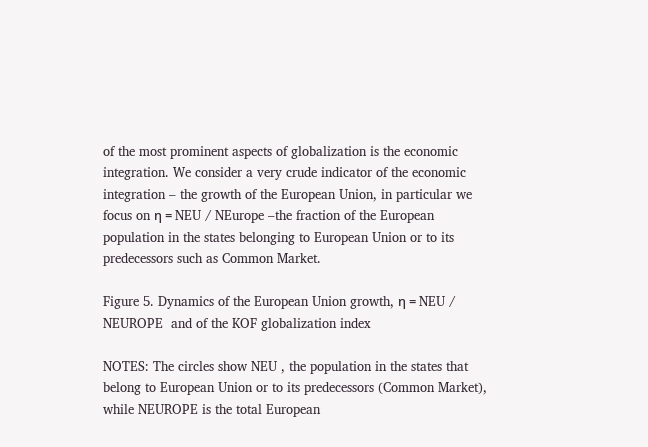of the most prominent aspects of globalization is the economic integration. We consider a very crude indicator of the economic integration – the growth of the European Union, in particular we focus on η = NEU / NEurope –the fraction of the European population in the states belonging to European Union or to its predecessors such as Common Market.

Figure 5. Dynamics of the European Union growth, η = NEU / NEUROPE  and of the KOF globalization index

NOTES: The circles show NEU , the population in the states that belong to European Union or to its predecessors (Common Market), while NEUROPE is the total European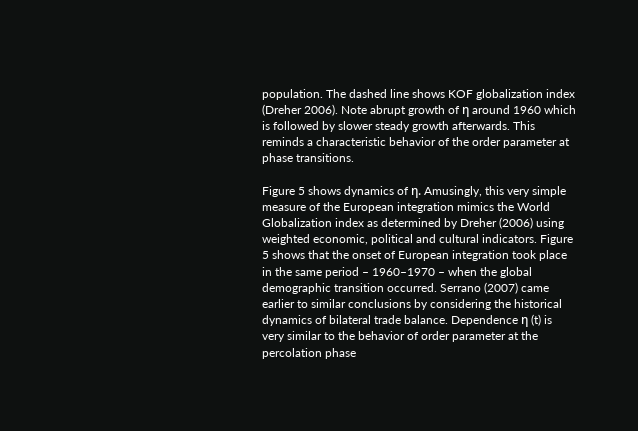population. The dashed line shows KOF globalization index (Dreher 2006). Note abrupt growth of η around 1960 which is followed by slower steady growth afterwards. This reminds a characteristic behavior of the order parameter at phase transitions.

Figure 5 shows dynamics of η. Amusingly, this very simple measure of the European integration mimics the World Globalization index as determined by Dreher (2006) using weighted economic, political and cultural indicators. Figure 5 shows that the onset of European integration took place in the same period – 1960–1970 – when the global demographic transition occurred. Serrano (2007) came earlier to similar conclusions by considering the historical dynamics of bilateral trade balance. Dependence η (t) is very similar to the behavior of order parameter at the percolation phase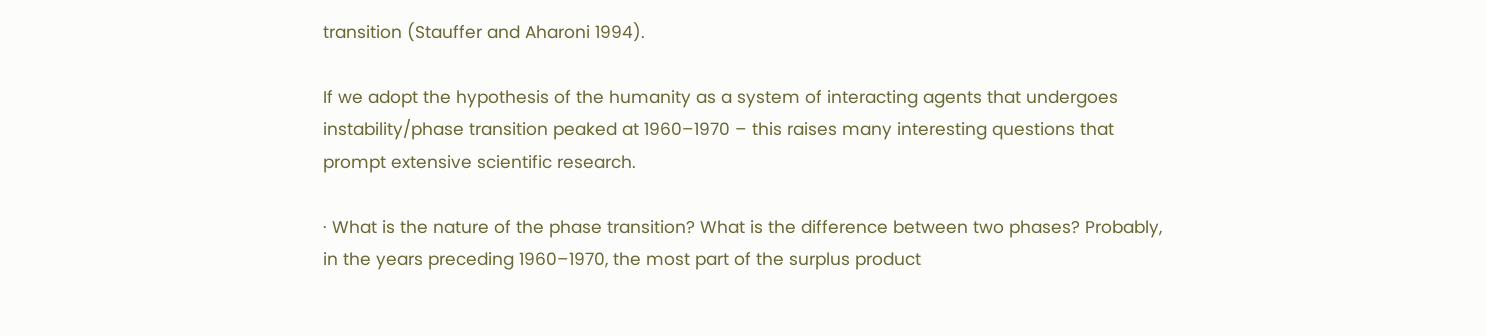transition (Stauffer and Aharoni 1994).

If we adopt the hypothesis of the humanity as a system of interacting agents that undergoes instability/phase transition peaked at 1960–1970 – this raises many interesting questions that prompt extensive scientific research.

· What is the nature of the phase transition? What is the difference between two phases? Probably, in the years preceding 1960–1970, the most part of the surplus product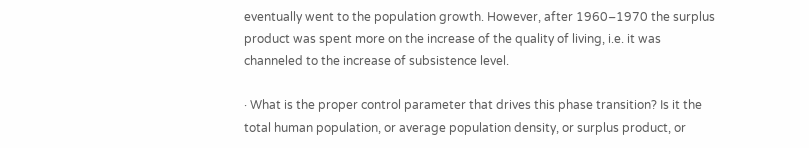eventually went to the population growth. However, after 1960–1970 the surplus product was spent more on the increase of the quality of living, i.e. it was channeled to the increase of subsistence level.

· What is the proper control parameter that drives this phase transition? Is it the total human population, or average population density, or surplus product, or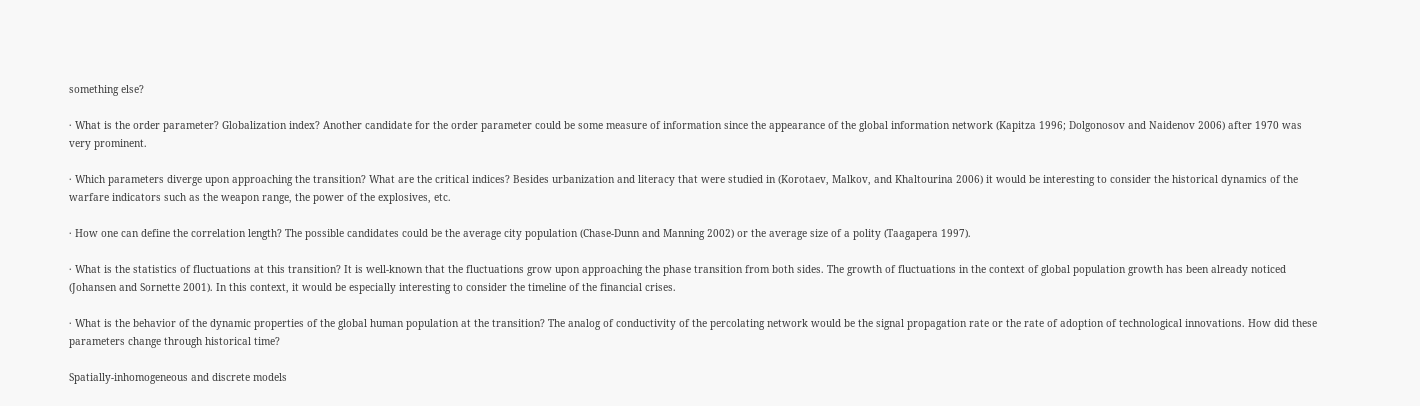something else?

· What is the order parameter? Globalization index? Another candidate for the order parameter could be some measure of information since the appearance of the global information network (Kapitza 1996; Dolgonosov and Naidenov 2006) after 1970 was very prominent.

· Which parameters diverge upon approaching the transition? What are the critical indices? Besides urbanization and literacy that were studied in (Korotaev, Malkov, and Khaltourina 2006) it would be interesting to consider the historical dynamics of the warfare indicators such as the weapon range, the power of the explosives, etc.

· How one can define the correlation length? The possible candidates could be the average city population (Chase-Dunn and Manning 2002) or the average size of a polity (Taagapera 1997).

· What is the statistics of fluctuations at this transition? It is well-known that the fluctuations grow upon approaching the phase transition from both sides. The growth of fluctuations in the context of global population growth has been already noticed (Johansen and Sornette 2001). In this context, it would be especially interesting to consider the timeline of the financial crises.

· What is the behavior of the dynamic properties of the global human population at the transition? The analog of conductivity of the percolating network would be the signal propagation rate or the rate of adoption of technological innovations. How did these parameters change through historical time?

Spatially-inhomogeneous and discrete models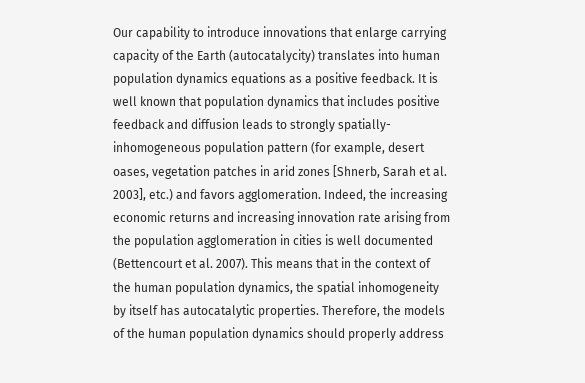Our capability to introduce innovations that enlarge carrying capacity of the Earth (autocatalycity) translates into human population dynamics equations as a positive feedback. It is well known that population dynamics that includes positive feedback and diffusion leads to strongly spatially-inhomogeneous population pattern (for example, desert oases, vegetation patches in arid zones [Shnerb, Sarah et al. 2003], etc.) and favors agglomeration. Indeed, the increasing economic returns and increasing innovation rate arising from the population agglomeration in cities is well documented (Bettencourt et al. 2007). This means that in the context of the human population dynamics, the spatial inhomogeneity by itself has autocatalytic properties. Therefore, the models of the human population dynamics should properly address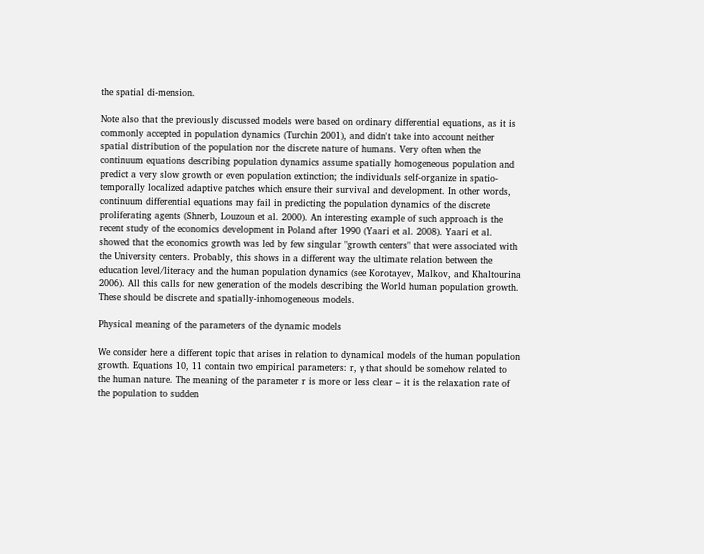the spatial di-mension.

Note also that the previously discussed models were based on ordinary differential equations, as it is commonly accepted in population dynamics (Turchin 2001), and didn't take into account neither spatial distribution of the population nor the discrete nature of humans. Very often when the continuum equations describing population dynamics assume spatially homogeneous population and predict a very slow growth or even population extinction; the individuals self-organize in spatio-temporally localized adaptive patches which ensure their survival and development. In other words, continuum differential equations may fail in predicting the population dynamics of the discrete proliferating agents (Shnerb, Louzoun et al. 2000). An interesting example of such approach is the recent study of the economics development in Poland after 1990 (Yaari et al. 2008). Yaari et al. showed that the economics growth was led by few singular "growth centers" that were associated with the University centers. Probably, this shows in a different way the ultimate relation between the education level/literacy and the human population dynamics (see Korotayev, Malkov, and Khaltourina 2006). All this calls for new generation of the models describing the World human population growth. These should be discrete and spatially-inhomogeneous models.

Physical meaning of the parameters of the dynamic models

We consider here a different topic that arises in relation to dynamical models of the human population growth. Equations 10, 11 contain two empirical parameters: r, γ that should be somehow related to the human nature. The meaning of the parameter r is more or less clear – it is the relaxation rate of the population to sudden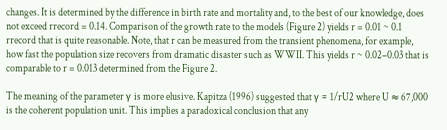changes. It is determined by the difference in birth rate and mortality and, to the best of our knowledge, does not exceed rrecord = 0.14. Comparison of the growth rate to the models (Figure 2) yields r = 0.01 ~ 0.1 rrecord that is quite reasonable. Note, that r can be measured from the transient phenomena, for example, how fast the population size recovers from dramatic disaster such as WWII. This yields r ~ 0.02–0.03 that is comparable to r = 0.013 determined from the Figure 2.

The meaning of the parameter γ is more elusive. Kapitza (1996) suggested that γ = 1/rU2 where U ≈ 67,000 is the coherent population unit. This implies a paradoxical conclusion that any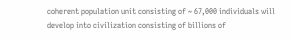coherent population unit consisting of ~ 67,000 individuals will develop into civilization consisting of billions of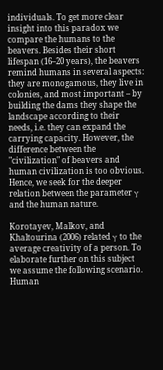individuals. To get more clear insight into this paradox we compare the humans to the beavers. Besides their short lifespan (16–20 years), the beavers remind humans in several aspects: they are monogamous, they live in colonies, and most important – by building the dams they shape the landscape according to their needs, i.e. they can expand the carrying capacity. However, the difference between the "civilization" of beavers and human civilization is too obvious. Hence, we seek for the deeper relation between the parameter γ and the human nature.

Korotayev, Malkov, and Khaltourina (2006) related γ to the average creativity of a person. To elaborate further on this subject we assume the following scenario. Human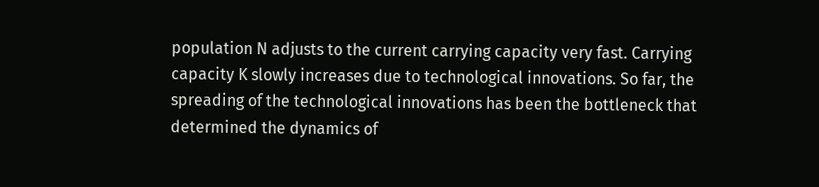population N adjusts to the current carrying capacity very fast. Carrying capacity K slowly increases due to technological innovations. So far, the spreading of the technological innovations has been the bottleneck that determined the dynamics of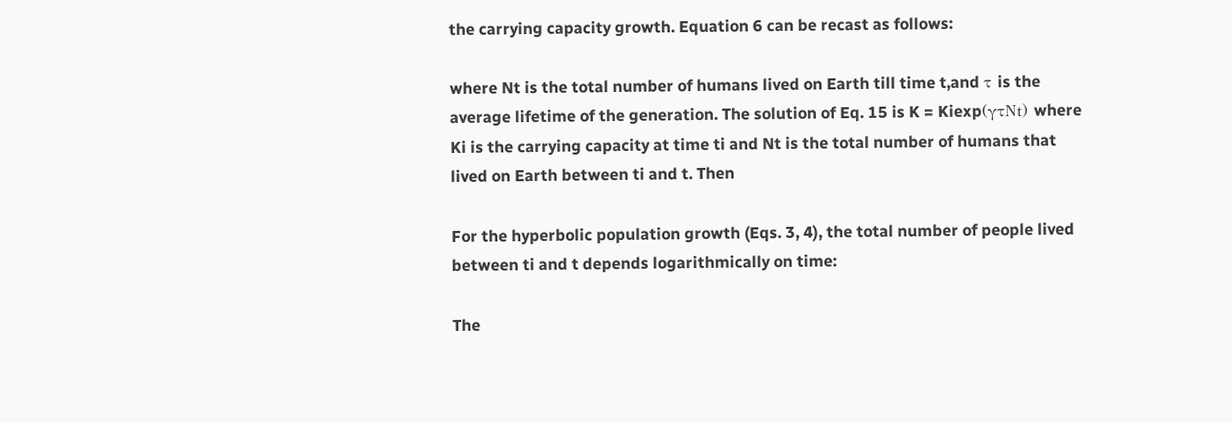the carrying capacity growth. Equation 6 can be recast as follows:

where Nt is the total number of humans lived on Earth till time t,and τ is the average lifetime of the generation. The solution of Eq. 15 is K = Kiexp(γτNt) where Ki is the carrying capacity at time ti and Nt is the total number of humans that lived on Earth between ti and t. Then

For the hyperbolic population growth (Eqs. 3, 4), the total number of people lived between ti and t depends logarithmically on time:

The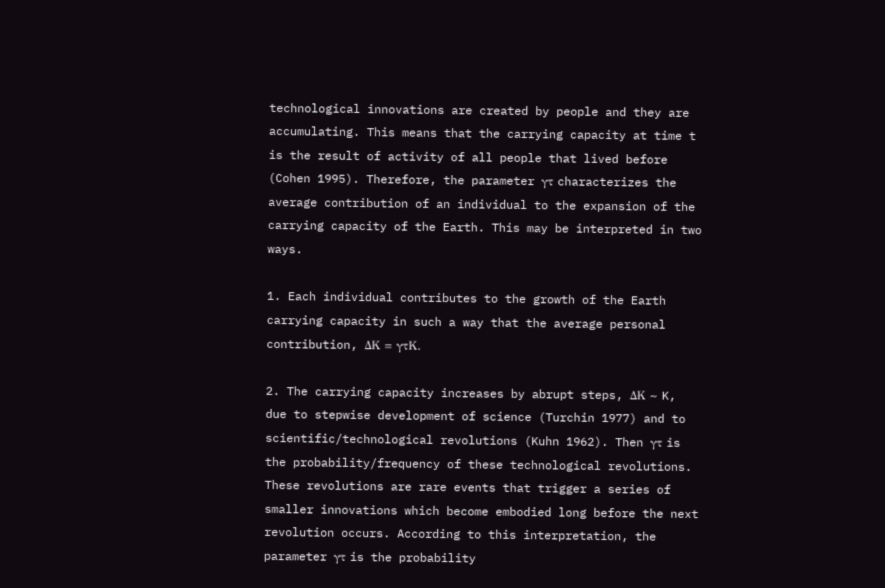technological innovations are created by people and they are accumulating. This means that the carrying capacity at time t is the result of activity of all people that lived before (Cohen 1995). Therefore, the parameter γτ characterizes the average contribution of an individual to the expansion of the carrying capacity of the Earth. This may be interpreted in two ways.

1. Each individual contributes to the growth of the Earth carrying capacity in such a way that the average personal contribution, ΔK = γτK.

2. The carrying capacity increases by abrupt steps, ΔK ~ K, due to stepwise development of science (Turchin 1977) and to scientific/technological revolutions (Kuhn 1962). Then γτ is the probability/frequency of these technological revolutions. These revolutions are rare events that trigger a series of smaller innovations which become embodied long before the next revolution occurs. According to this interpretation, the parameter γτ is the probability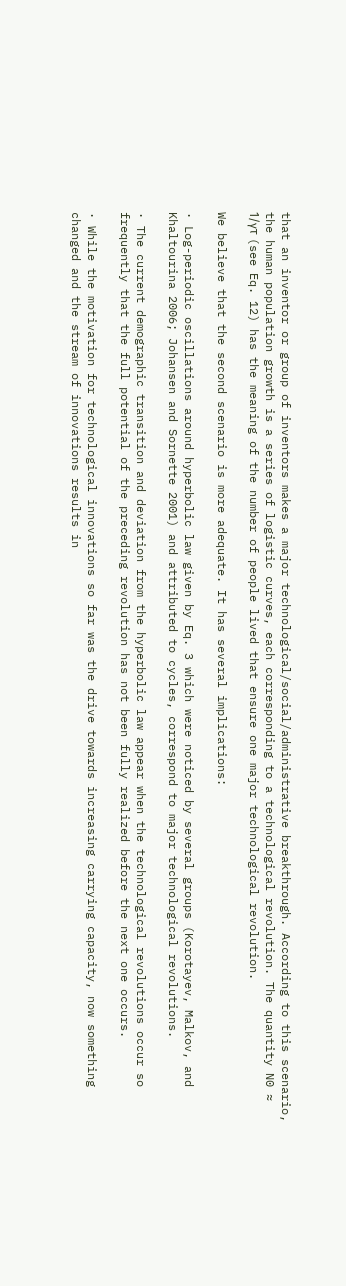that an inventor or group of inventors makes a major technological/social/administrative breakthrough. According to this scenario, the human population growth is a series of logistic curves, each corresponding to a technological revolution. The quantity N0 ≈ 1/γτ (see Eq. 12) has the meaning of the number of people lived that ensure one major technological revolution.

We believe that the second scenario is more adequate. It has several implications:

· Log-periodic oscillations around hyperbolic law given by Eq. 3 which were noticed by several groups (Korotayev, Malkov, and Khaltourina 2006; Johansen and Sornette 2001) and attributed to cycles, correspond to major technological revolutions.

· The current demographic transition and deviation from the hyperbolic law appear when the technological revolutions occur so frequently that the full potential of the preceding revolution has not been fully realized before the next one occurs.

· While the motivation for technological innovations so far was the drive towards increasing carrying capacity, now something changed and the stream of innovations results in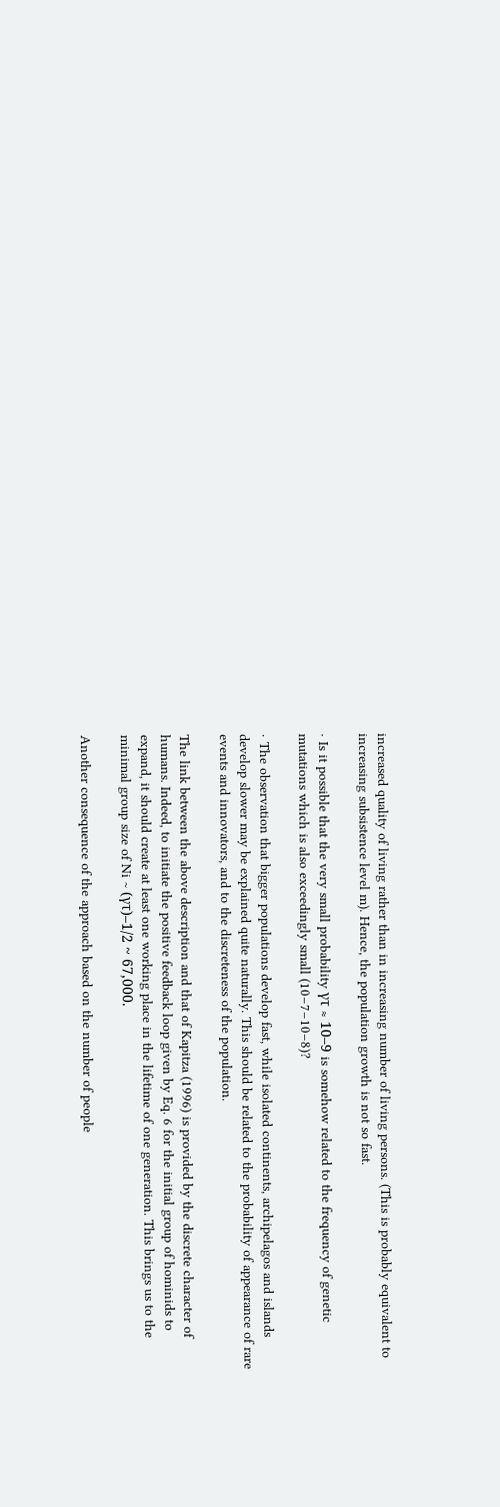increased quality of living rather than in increasing number of living persons. (This is probably equivalent to increasing subsistence level m). Hence, the population growth is not so fast.

· Is it possible that the very small probability γτ ≈ 10–9 is somehow related to the frequency of genetic mutations which is also exceedingly small (10–7–10–8)?

· The observation that bigger populations develop fast, while isolated continents, archipelagos and islands develop slower may be explained quite naturally. This should be related to the probability of appearance of rare events and innovators, and to the discreteness of the population.

The link between the above description and that of Kapitza (1996) is provided by the discrete character of humans. Indeed, to initiate the positive feedback loop given by Eq. 6 for the initial group of hominids to expand, it should create at least one working place in the lifetime of one generation. This brings us to the minimal group size of Ni ~ (γτ)–1/2 ~ 67,000.

Another consequence of the approach based on the number of people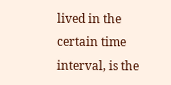lived in the certain time interval, is the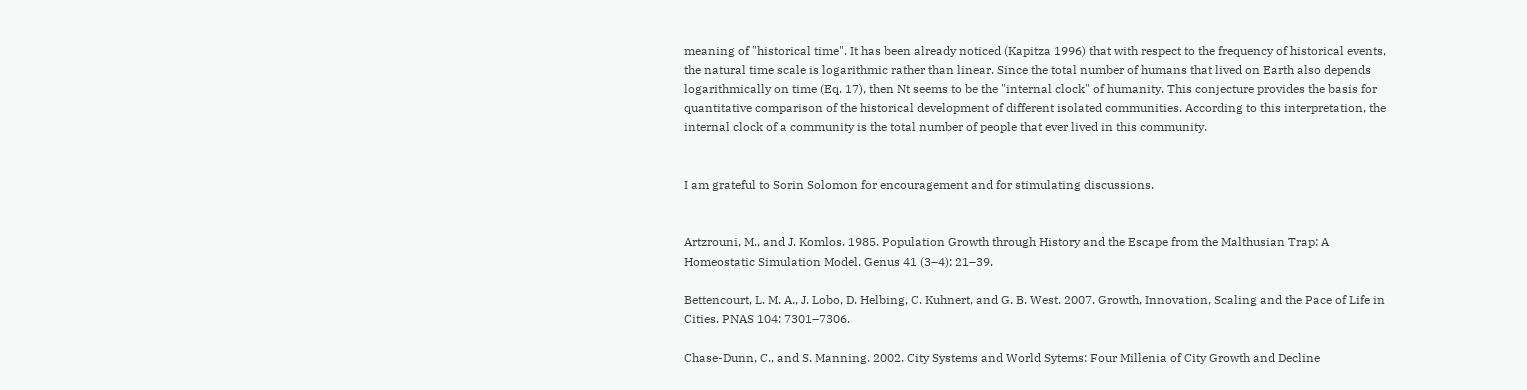meaning of "historical time". It has been already noticed (Kapitza 1996) that with respect to the frequency of historical events, the natural time scale is logarithmic rather than linear. Since the total number of humans that lived on Earth also depends logarithmically on time (Eq. 17), then Nt seems to be the "internal clock" of humanity. This conjecture provides the basis for quantitative comparison of the historical development of different isolated communities. According to this interpretation, the internal clock of a community is the total number of people that ever lived in this community.


I am grateful to Sorin Solomon for encouragement and for stimulating discussions.


Artzrouni, M., and J. Komlos. 1985. Population Growth through History and the Escape from the Malthusian Trap: A Homeostatic Simulation Model. Genus 41 (3–4): 21–39.

Bettencourt, L. M. A., J. Lobo, D. Helbing, C. Kuhnert, and G. B. West. 2007. Growth, Innovation, Scaling and the Pace of Life in Cities. PNAS 104: 7301–7306.

Chase-Dunn, C., and S. Manning. 2002. City Systems and World Sytems: Four Millenia of City Growth and Decline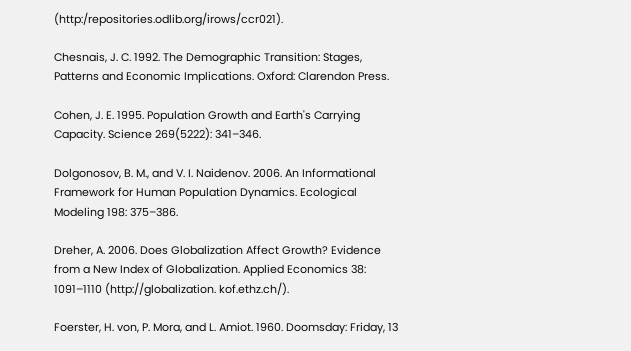(http:/repositories.odlib.org/irows/ccr021).

Chesnais, J. C. 1992. The Demographic Transition: Stages, Patterns and Economic Implications. Oxford: Clarendon Press.

Cohen, J. E. 1995. Population Growth and Earth's Carrying Capacity. Science 269(5222): 341–346.

Dolgonosov, B. M., and V. I. Naidenov. 2006. An Informational Framework for Human Population Dynamics. Ecological Modeling 198: 375–386.

Dreher, A. 2006. Does Globalization Affect Growth? Evidence from a New Index of Globalization. Applied Economics 38: 1091–1110 (http://globalization. kof.ethz.ch/).

Foerster, H. von, P. Mora, and L. Amiot. 1960. Doomsday: Friday, 13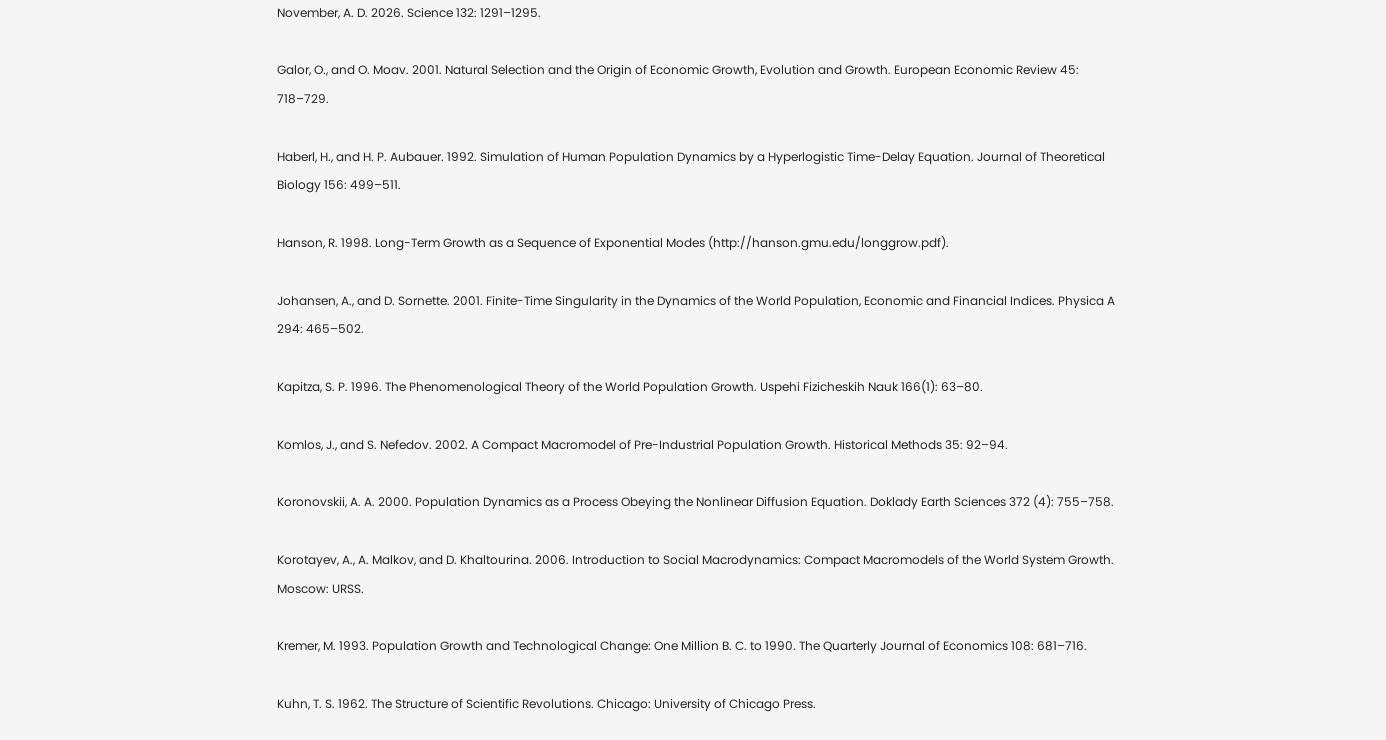November, A. D. 2026. Science 132: 1291–1295.

Galor, O., and O. Moav. 2001. Natural Selection and the Origin of Economic Growth, Evolution and Growth. European Economic Review 45: 718–729.

Haberl, H., and H. P. Aubauer. 1992. Simulation of Human Population Dynamics by a Hyperlogistic Time-Delay Equation. Journal of Theoretical Biology 156: 499–511.

Hanson, R. 1998. Long-Term Growth as a Sequence of Exponential Modes (http://hanson.gmu.edu/longgrow.pdf).

Johansen, A., and D. Sornette. 2001. Finite-Time Singularity in the Dynamics of the World Population, Economic and Financial Indices. Physica A 294: 465–502.

Kapitza, S. P. 1996. The Phenomenological Theory of the World Population Growth. Uspehi Fizicheskih Nauk 166(1): 63–80.

Komlos, J., and S. Nefedov. 2002. A Compact Macromodel of Pre-Industrial Population Growth. Historical Methods 35: 92–94.

Koronovskii, A. A. 2000. Population Dynamics as a Process Obeying the Nonlinear Diffusion Equation. Doklady Earth Sciences 372 (4): 755–758.

Korotayev, A., A. Malkov, and D. Khaltourina. 2006. Introduction to Social Macrodynamics: Compact Macromodels of the World System Growth. Moscow: URSS.

Kremer, M. 1993. Population Growth and Technological Change: One Million B. C. to 1990. The Quarterly Journal of Economics 108: 681–716.

Kuhn, T. S. 1962. The Structure of Scientific Revolutions. Chicago: University of Chicago Press.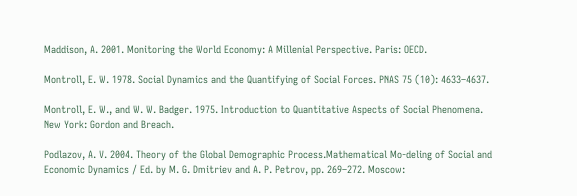Maddison, A. 2001. Monitoring the World Economy: A Millenial Perspective. Paris: OECD.

Montroll, E. W. 1978. Social Dynamics and the Quantifying of Social Forces. PNAS 75 (10): 4633–4637.

Montroll, E. W., and W. W. Badger. 1975. Introduction to Quantitative Aspects of Social Phenomena. New York: Gordon and Breach.

Podlazov, A. V. 2004. Theory of the Global Demographic Process.Mathematical Mo-deling of Social and Economic Dynamics / Ed. by M. G. Dmitriev and A. P. Petrov, pp. 269–272. Moscow: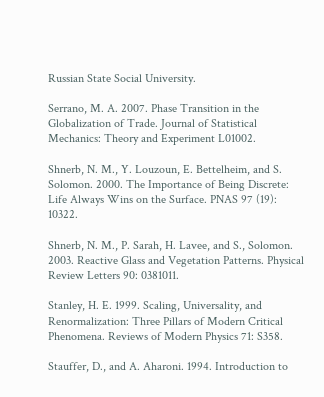Russian State Social University.

Serrano, M. A. 2007. Phase Transition in the Globalization of Trade. Journal of Statistical Mechanics: Theory and Experiment L01002.

Shnerb, N. M., Y. Louzoun, E. Bettelheim, and S. Solomon. 2000. The Importance of Being Discrete: Life Always Wins on the Surface. PNAS 97 (19): 10322.

Shnerb, N. M., P. Sarah, H. Lavee, and S., Solomon. 2003. Reactive Glass and Vegetation Patterns. Physical Review Letters 90: 0381011.

Stanley, H. E. 1999. Scaling, Universality, and Renormalization: Three Pillars of Modern Critical Phenomena. Reviews of Modern Physics 71: S358.

Stauffer, D., and A. Aharoni. 1994. Introduction to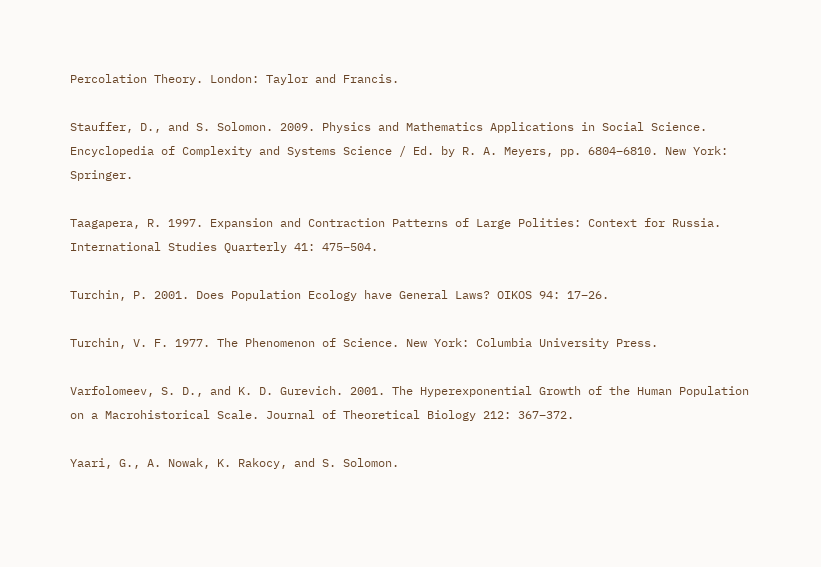Percolation Theory. London: Taylor and Francis.

Stauffer, D., and S. Solomon. 2009. Physics and Mathematics Applications in Social Science. Encyclopedia of Complexity and Systems Science / Ed. by R. A. Meyers, pp. 6804–6810. New York: Springer.

Taagapera, R. 1997. Expansion and Contraction Patterns of Large Polities: Context for Russia. International Studies Quarterly 41: 475–504.

Turchin, P. 2001. Does Population Ecology have General Laws? OIKOS 94: 17–26.

Turchin, V. F. 1977. The Phenomenon of Science. New York: Columbia University Press.

Varfolomeev, S. D., and K. D. Gurevich. 2001. The Hyperexponential Growth of the Human Population on a Macrohistorical Scale. Journal of Theoretical Biology 212: 367–372.

Yaari, G., A. Nowak, K. Rakocy, and S. Solomon.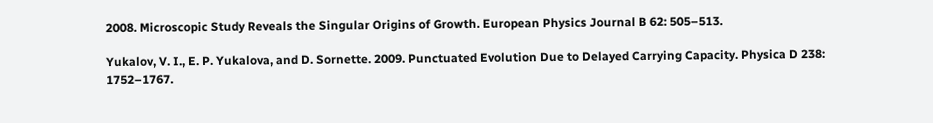2008. Microscopic Study Reveals the Singular Origins of Growth. European Physics Journal B 62: 505–513.

Yukalov, V. I., E. P. Yukalova, and D. Sornette. 2009. Punctuated Evolution Due to Delayed Carrying Capacity. Physica D 238: 1752–1767.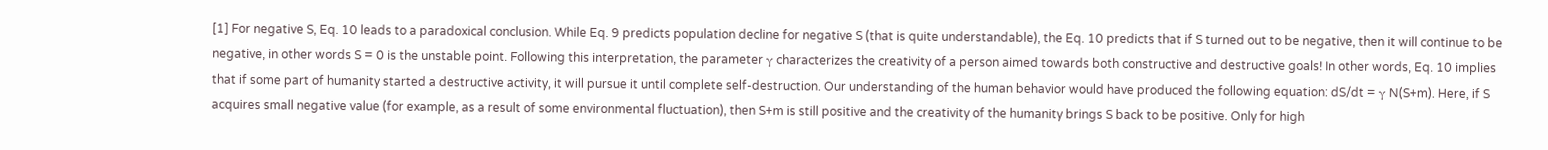[1] For negative S, Eq. 10 leads to a paradoxical conclusion. While Eq. 9 predicts population decline for negative S (that is quite understandable), the Eq. 10 predicts that if S turned out to be negative, then it will continue to be negative, in other words S = 0 is the unstable point. Following this interpretation, the parameter γ characterizes the creativity of a person aimed towards both constructive and destructive goals! In other words, Eq. 10 implies that if some part of humanity started a destructive activity, it will pursue it until complete self-destruction. Our understanding of the human behavior would have produced the following equation: dS/dt = γ N(S+m). Here, if S acquires small negative value (for example, as a result of some environmental fluctuation), then S+m is still positive and the creativity of the humanity brings S back to be positive. Only for high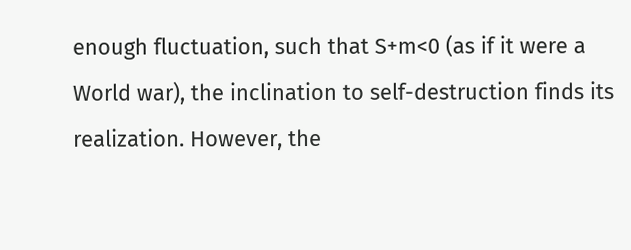enough fluctuation, such that S+m<0 (as if it were a World war), the inclination to self-destruction finds its realization. However, the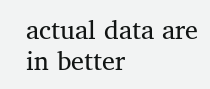actual data are in better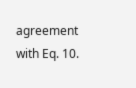agreement with Eq. 10.